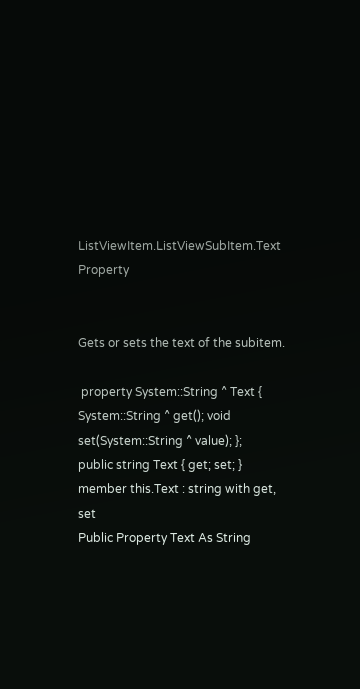ListViewItem.ListViewSubItem.Text Property


Gets or sets the text of the subitem.

 property System::String ^ Text { System::String ^ get(); void set(System::String ^ value); };
public string Text { get; set; }
member this.Text : string with get, set
Public Property Text As String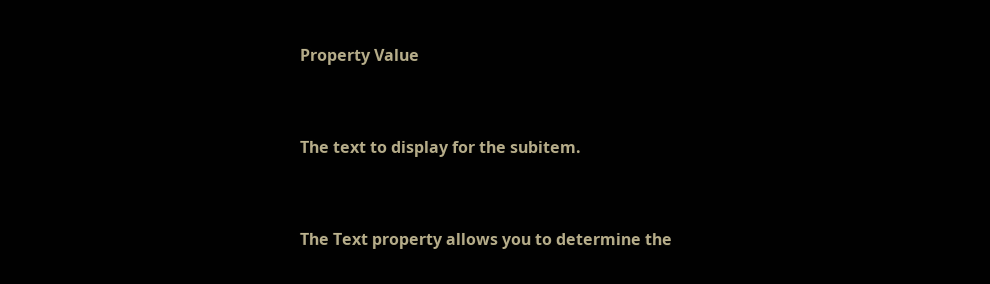Property Value


The text to display for the subitem.


The Text property allows you to determine the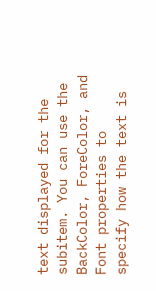text displayed for the subitem. You can use the BackColor, ForeColor, and Font properties to specify how the text is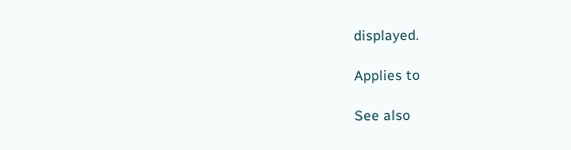displayed.

Applies to

See also